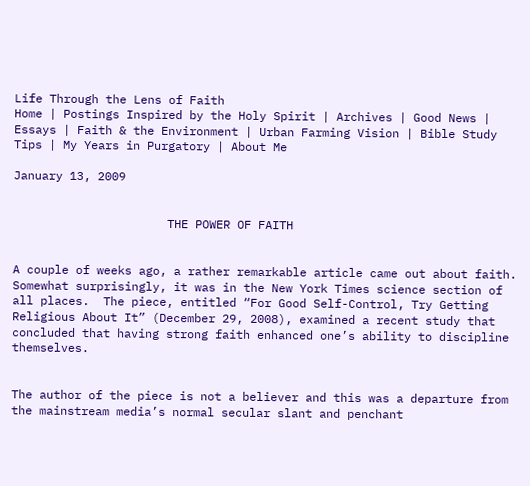Life Through the Lens of Faith
Home | Postings Inspired by the Holy Spirit | Archives | Good News | Essays | Faith & the Environment | Urban Farming Vision | Bible Study Tips | My Years in Purgatory | About Me

January 13, 2009


                      THE POWER OF FAITH


A couple of weeks ago, a rather remarkable article came out about faith.  Somewhat surprisingly, it was in the New York Times science section of all places.  The piece, entitled “For Good Self-Control, Try Getting Religious About It” (December 29, 2008), examined a recent study that concluded that having strong faith enhanced one’s ability to discipline themselves.


The author of the piece is not a believer and this was a departure from the mainstream media’s normal secular slant and penchant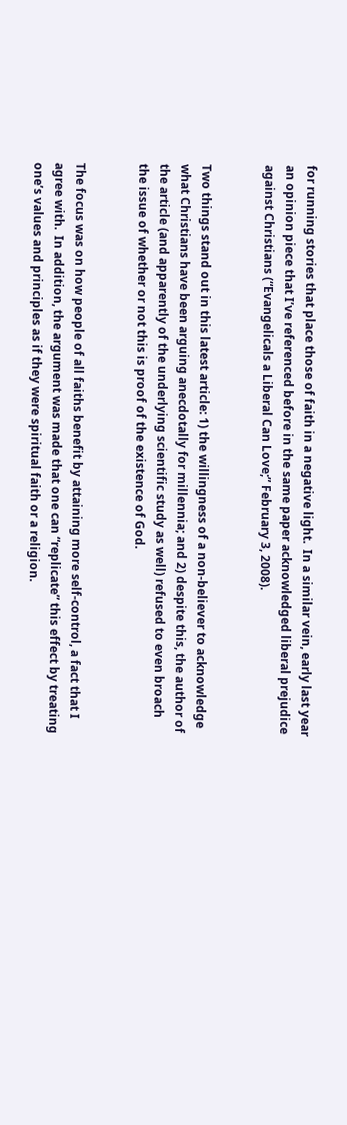for running stories that place those of faith in a negative light.  In a similar vein, early last year an opinion piece that I’ve referenced before in the same paper acknowledged liberal prejudice against Christians (“Evangelicals a Liberal Can Love;” February 3, 2008).


Two things stand out in this latest article: 1) the willingness of a non-believer to acknowledge what Christians have been arguing anecdotally for millennia; and 2) despite this, the author of the article (and apparently of the underlying scientific study as well) refused to even broach the issue of whether or not this is proof of the existence of God.


The focus was on how people of all faiths benefit by attaining more self-control, a fact that I agree with.  In addition, the argument was made that one can “replicate” this effect by treating one’s values and principles as if they were spiritual faith or a religion.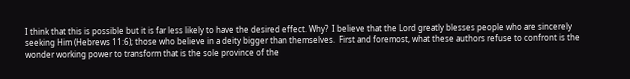I think that this is possible but it is far less likely to have the desired effect. Why?  I believe that the Lord greatly blesses people who are sincerely seeking Him (Hebrews 11:6); those who believe in a deity bigger than themselves.  First and foremost, what these authors refuse to confront is the wonder working power to transform that is the sole province of the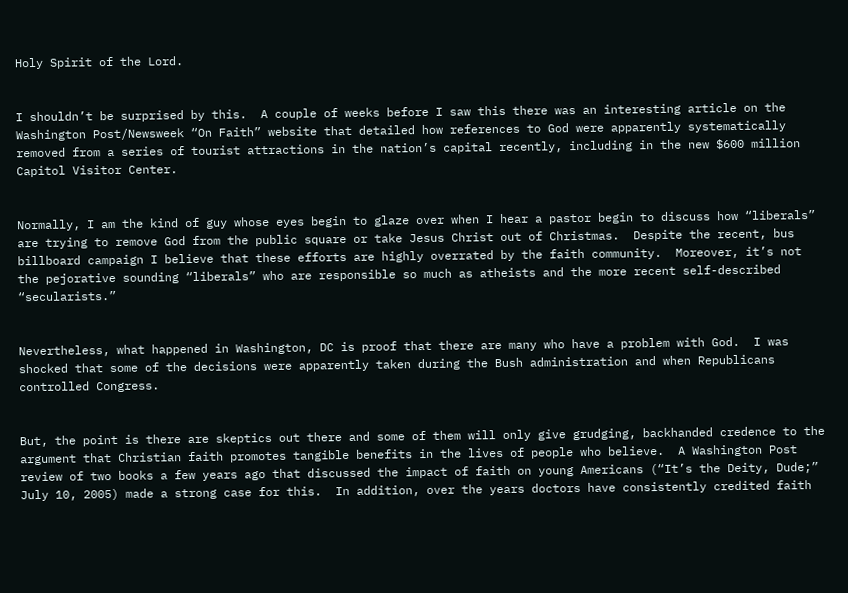Holy Spirit of the Lord.


I shouldn’t be surprised by this.  A couple of weeks before I saw this there was an interesting article on the Washington Post/Newsweek “On Faith” website that detailed how references to God were apparently systematically removed from a series of tourist attractions in the nation’s capital recently, including in the new $600 million Capitol Visitor Center.


Normally, I am the kind of guy whose eyes begin to glaze over when I hear a pastor begin to discuss how “liberals” are trying to remove God from the public square or take Jesus Christ out of Christmas.  Despite the recent, bus billboard campaign I believe that these efforts are highly overrated by the faith community.  Moreover, it’s not the pejorative sounding “liberals” who are responsible so much as atheists and the more recent self-described “secularists.”


Nevertheless, what happened in Washington, DC is proof that there are many who have a problem with God.  I was shocked that some of the decisions were apparently taken during the Bush administration and when Republicans controlled Congress.


But, the point is there are skeptics out there and some of them will only give grudging, backhanded credence to the argument that Christian faith promotes tangible benefits in the lives of people who believe.  A Washington Post review of two books a few years ago that discussed the impact of faith on young Americans (“It’s the Deity, Dude;” July 10, 2005) made a strong case for this.  In addition, over the years doctors have consistently credited faith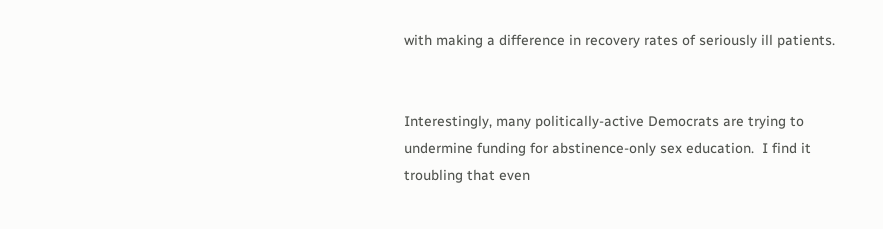with making a difference in recovery rates of seriously ill patients.


Interestingly, many politically-active Democrats are trying to undermine funding for abstinence-only sex education.  I find it troubling that even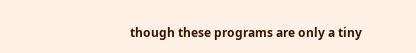though these programs are only a tiny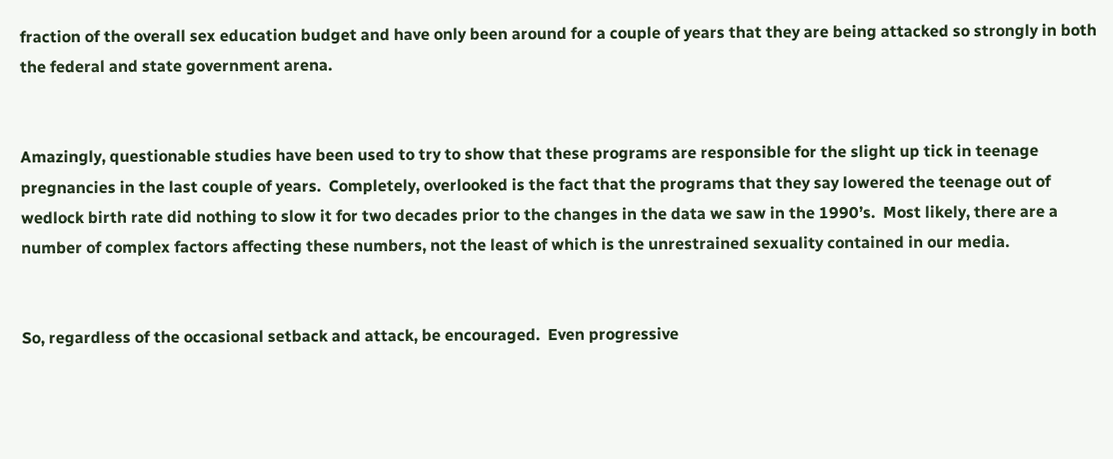fraction of the overall sex education budget and have only been around for a couple of years that they are being attacked so strongly in both the federal and state government arena.


Amazingly, questionable studies have been used to try to show that these programs are responsible for the slight up tick in teenage pregnancies in the last couple of years.  Completely, overlooked is the fact that the programs that they say lowered the teenage out of wedlock birth rate did nothing to slow it for two decades prior to the changes in the data we saw in the 1990’s.  Most likely, there are a number of complex factors affecting these numbers, not the least of which is the unrestrained sexuality contained in our media.


So, regardless of the occasional setback and attack, be encouraged.  Even progressive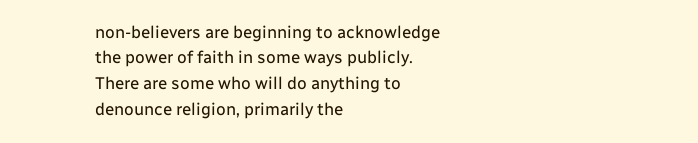non-believers are beginning to acknowledge the power of faith in some ways publicly.  There are some who will do anything to denounce religion, primarily the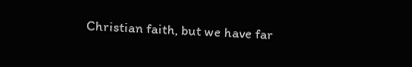Christian faith, but we have far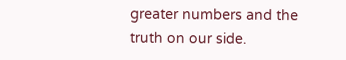greater numbers and the truth on our side.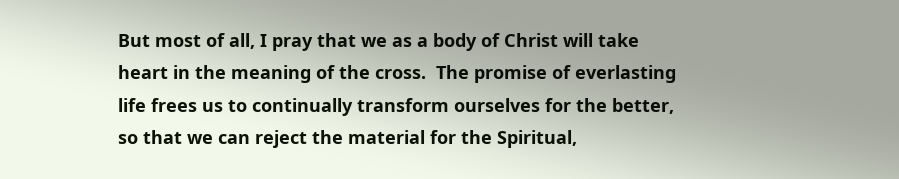But most of all, I pray that we as a body of Christ will take heart in the meaning of the cross.  The promise of everlasting life frees us to continually transform ourselves for the better, so that we can reject the material for the Spiritual,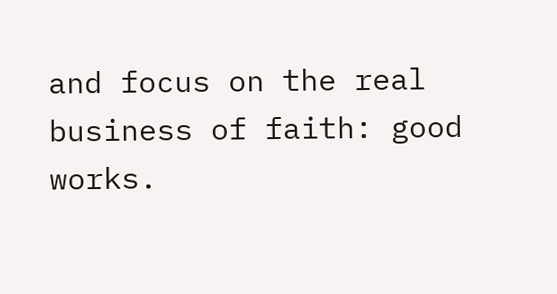and focus on the real business of faith: good works.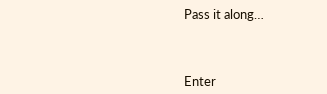Pass it along…



Enter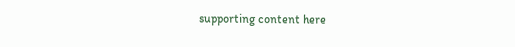supporting content here